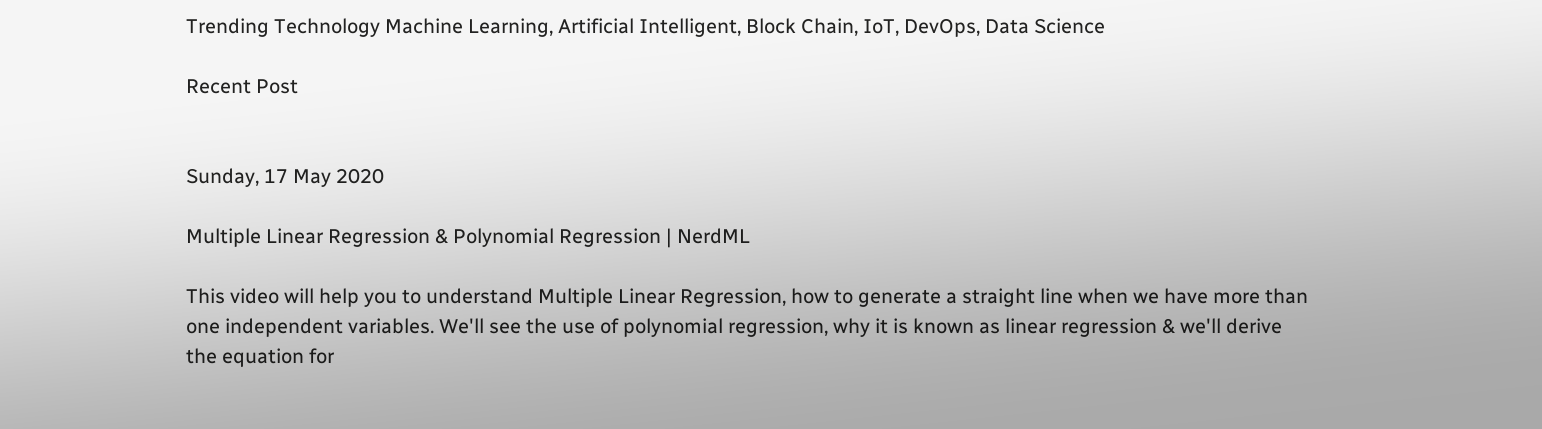Trending Technology Machine Learning, Artificial Intelligent, Block Chain, IoT, DevOps, Data Science

Recent Post


Sunday, 17 May 2020

Multiple Linear Regression & Polynomial Regression | NerdML

This video will help you to understand Multiple Linear Regression, how to generate a straight line when we have more than one independent variables. We'll see the use of polynomial regression, why it is known as linear regression & we'll derive the equation for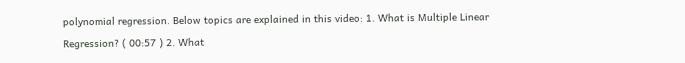polynomial regression. Below topics are explained in this video: 1. What is Multiple Linear Regression? ( 00:57 ) 2. What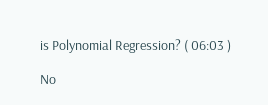is Polynomial Regression? ( 06:03 )

No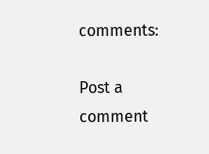comments:

Post a comment